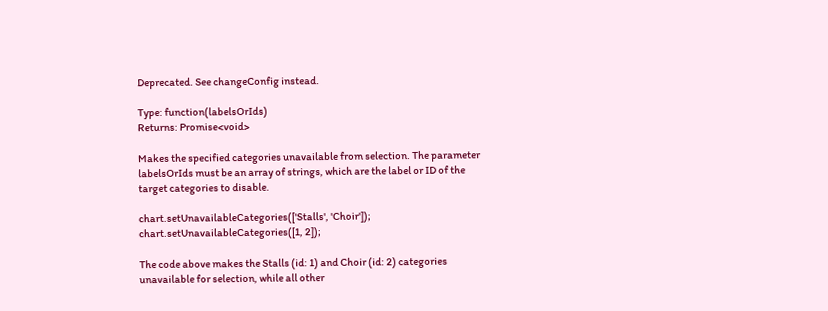Deprecated. See changeConfig instead.

Type: function(labelsOrIds)
Returns: Promise<void>

Makes the specified categories unavailable from selection. The parameter labelsOrIds must be an array of strings, which are the label or ID of the target categories to disable.

chart.setUnavailableCategories(['Stalls', 'Choir']);
chart.setUnavailableCategories([1, 2]);

The code above makes the Stalls (id: 1) and Choir (id: 2) categories unavailable for selection, while all other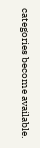categories become available.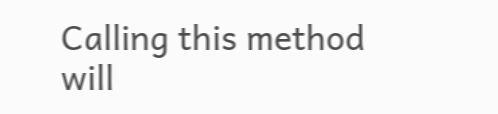Calling this method will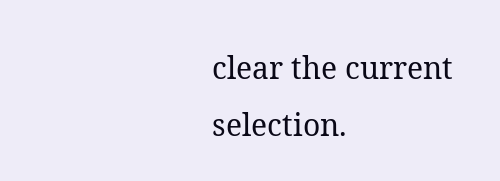clear the current selection.